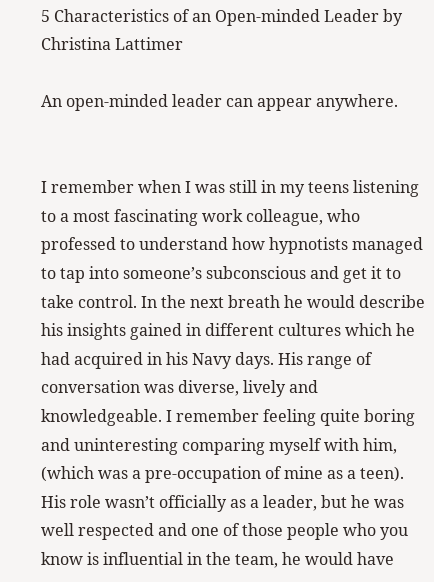5 Characteristics of an Open-minded Leader by Christina Lattimer

An open-minded leader can appear anywhere.


I remember when I was still in my teens listening to a most fascinating work colleague, who professed to understand how hypnotists managed to tap into someone’s subconscious and get it to take control. In the next breath he would describe his insights gained in different cultures which he had acquired in his Navy days. His range of conversation was diverse, lively and knowledgeable. I remember feeling quite boring and uninteresting comparing myself with him, (which was a pre-occupation of mine as a teen). His role wasn’t officially as a leader, but he was well respected and one of those people who you know is influential in the team, he would have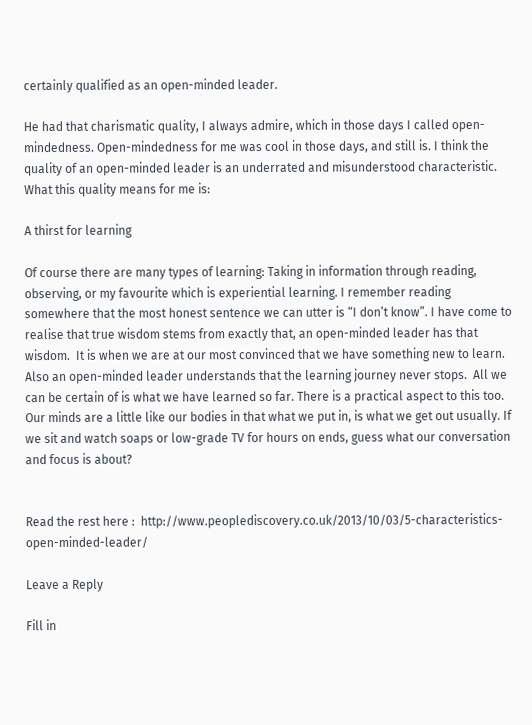certainly qualified as an open-minded leader.

He had that charismatic quality, I always admire, which in those days I called open-mindedness. Open-mindedness for me was cool in those days, and still is. I think the quality of an open-minded leader is an underrated and misunderstood characteristic. What this quality means for me is:

A thirst for learning

Of course there are many types of learning: Taking in information through reading, observing, or my favourite which is experiential learning. I remember reading somewhere that the most honest sentence we can utter is “I don’t know”. I have come to realise that true wisdom stems from exactly that, an open-minded leader has that wisdom.  It is when we are at our most convinced that we have something new to learn. Also an open-minded leader understands that the learning journey never stops.  All we can be certain of is what we have learned so far. There is a practical aspect to this too. Our minds are a little like our bodies in that what we put in, is what we get out usually. If we sit and watch soaps or low-grade TV for hours on ends, guess what our conversation and focus is about?


Read the rest here :  http://www.peoplediscovery.co.uk/2013/10/03/5-characteristics-open-minded-leader/

Leave a Reply

Fill in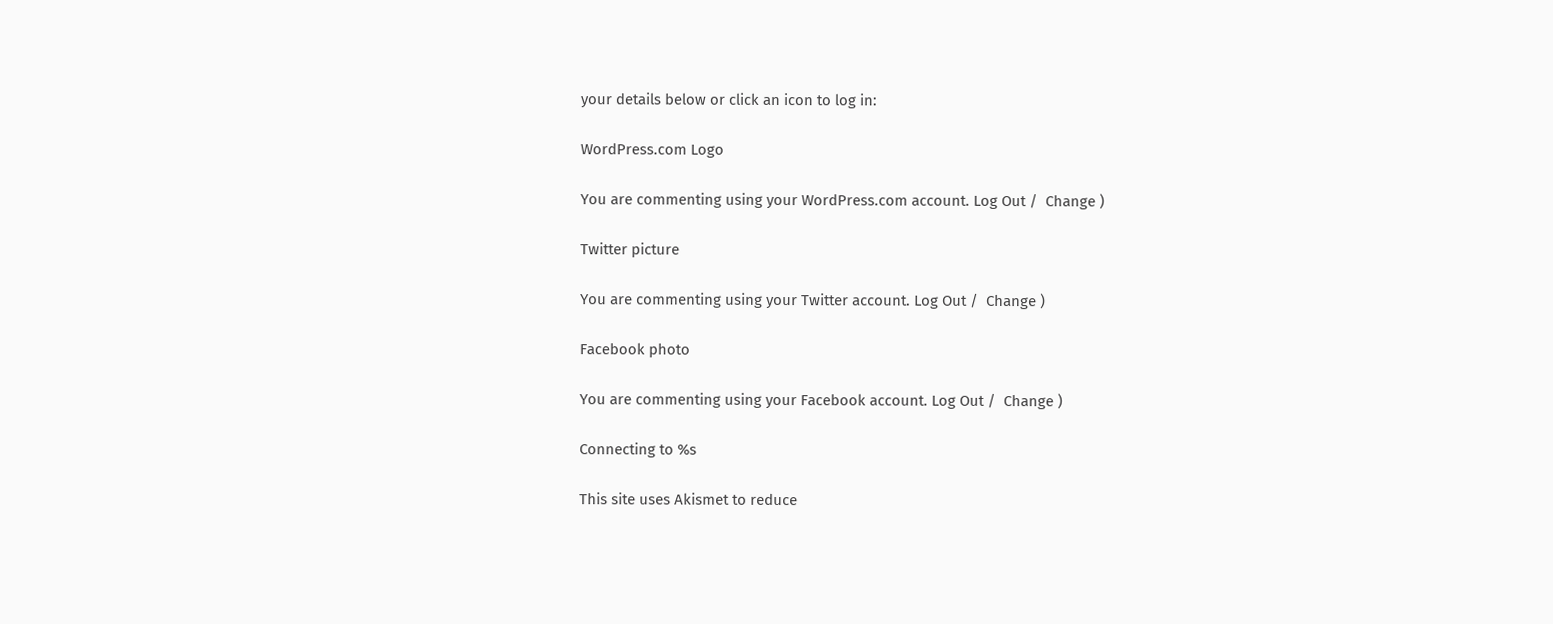your details below or click an icon to log in:

WordPress.com Logo

You are commenting using your WordPress.com account. Log Out /  Change )

Twitter picture

You are commenting using your Twitter account. Log Out /  Change )

Facebook photo

You are commenting using your Facebook account. Log Out /  Change )

Connecting to %s

This site uses Akismet to reduce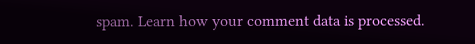spam. Learn how your comment data is processed.